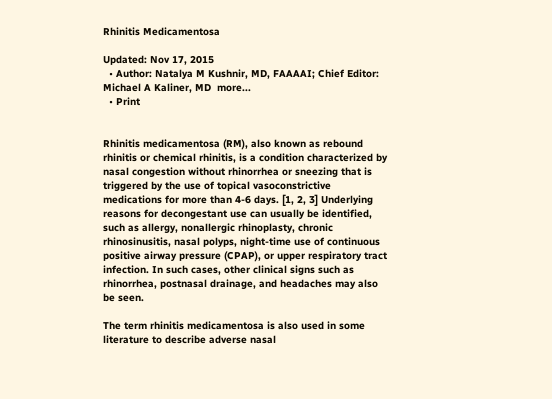Rhinitis Medicamentosa

Updated: Nov 17, 2015
  • Author: Natalya M Kushnir, MD, FAAAAI; Chief Editor: Michael A Kaliner, MD  more...
  • Print


Rhinitis medicamentosa (RM), also known as rebound rhinitis or chemical rhinitis, is a condition characterized by nasal congestion without rhinorrhea or sneezing that is triggered by the use of topical vasoconstrictive medications for more than 4-6 days. [1, 2, 3] Underlying reasons for decongestant use can usually be identified, such as allergy, nonallergic rhinoplasty, chronic rhinosinusitis, nasal polyps, night-time use of continuous positive airway pressure (CPAP), or upper respiratory tract infection. In such cases, other clinical signs such as rhinorrhea, postnasal drainage, and headaches may also be seen.

The term rhinitis medicamentosa is also used in some literature to describe adverse nasal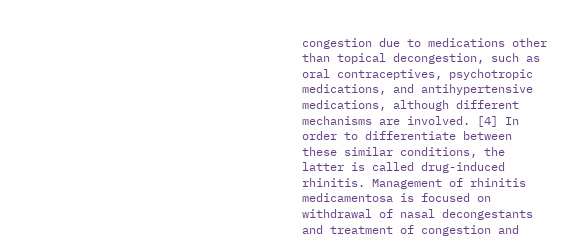congestion due to medications other than topical decongestion, such as oral contraceptives, psychotropic medications, and antihypertensive medications, although different mechanisms are involved. [4] In order to differentiate between these similar conditions, the latter is called drug-induced rhinitis. Management of rhinitis medicamentosa is focused on withdrawal of nasal decongestants and treatment of congestion and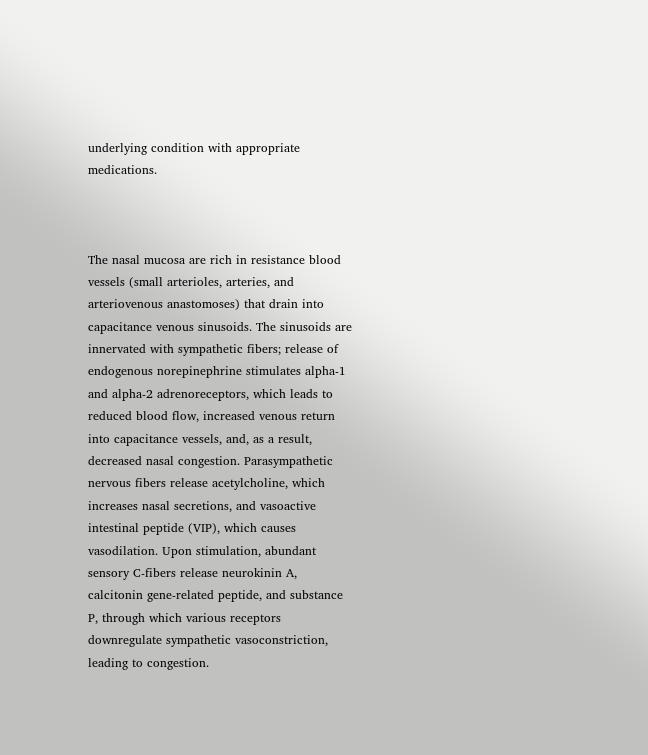underlying condition with appropriate medications.



The nasal mucosa are rich in resistance blood vessels (small arterioles, arteries, and arteriovenous anastomoses) that drain into capacitance venous sinusoids. The sinusoids are innervated with sympathetic fibers; release of endogenous norepinephrine stimulates alpha-1 and alpha-2 adrenoreceptors, which leads to reduced blood flow, increased venous return into capacitance vessels, and, as a result, decreased nasal congestion. Parasympathetic nervous fibers release acetylcholine, which increases nasal secretions, and vasoactive intestinal peptide (VIP), which causes vasodilation. Upon stimulation, abundant sensory C-fibers release neurokinin A, calcitonin gene-related peptide, and substance P, through which various receptors downregulate sympathetic vasoconstriction, leading to congestion.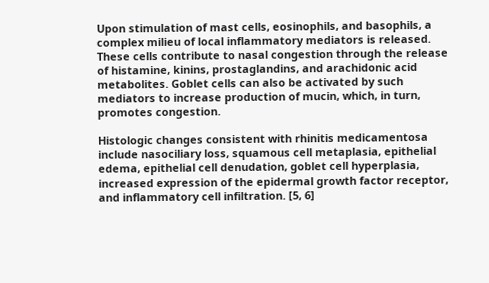Upon stimulation of mast cells, eosinophils, and basophils, a complex milieu of local inflammatory mediators is released. These cells contribute to nasal congestion through the release of histamine, kinins, prostaglandins, and arachidonic acid metabolites. Goblet cells can also be activated by such mediators to increase production of mucin, which, in turn, promotes congestion.

Histologic changes consistent with rhinitis medicamentosa include nasociliary loss, squamous cell metaplasia, epithelial edema, epithelial cell denudation, goblet cell hyperplasia, increased expression of the epidermal growth factor receptor, and inflammatory cell infiltration. [5, 6]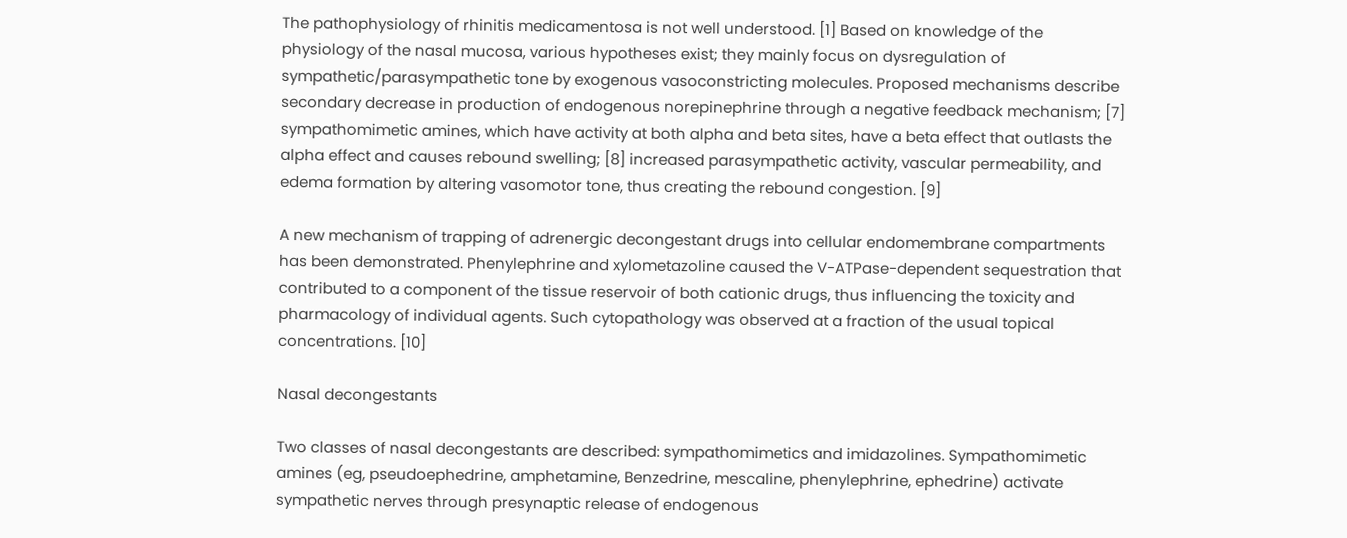The pathophysiology of rhinitis medicamentosa is not well understood. [1] Based on knowledge of the physiology of the nasal mucosa, various hypotheses exist; they mainly focus on dysregulation of sympathetic/parasympathetic tone by exogenous vasoconstricting molecules. Proposed mechanisms describe secondary decrease in production of endogenous norepinephrine through a negative feedback mechanism; [7] sympathomimetic amines, which have activity at both alpha and beta sites, have a beta effect that outlasts the alpha effect and causes rebound swelling; [8] increased parasympathetic activity, vascular permeability, and edema formation by altering vasomotor tone, thus creating the rebound congestion. [9]

A new mechanism of trapping of adrenergic decongestant drugs into cellular endomembrane compartments has been demonstrated. Phenylephrine and xylometazoline caused the V-ATPase-dependent sequestration that contributed to a component of the tissue reservoir of both cationic drugs, thus influencing the toxicity and pharmacology of individual agents. Such cytopathology was observed at a fraction of the usual topical concentrations. [10]

Nasal decongestants

Two classes of nasal decongestants are described: sympathomimetics and imidazolines. Sympathomimetic amines (eg, pseudoephedrine, amphetamine, Benzedrine, mescaline, phenylephrine, ephedrine) activate sympathetic nerves through presynaptic release of endogenous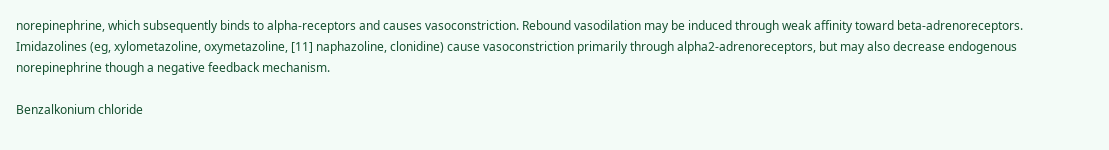norepinephrine, which subsequently binds to alpha-receptors and causes vasoconstriction. Rebound vasodilation may be induced through weak affinity toward beta-adrenoreceptors. Imidazolines (eg, xylometazoline, oxymetazoline, [11] naphazoline, clonidine) cause vasoconstriction primarily through alpha2-adrenoreceptors, but may also decrease endogenous norepinephrine though a negative feedback mechanism.

Benzalkonium chloride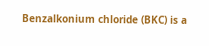Benzalkonium chloride (BKC) is a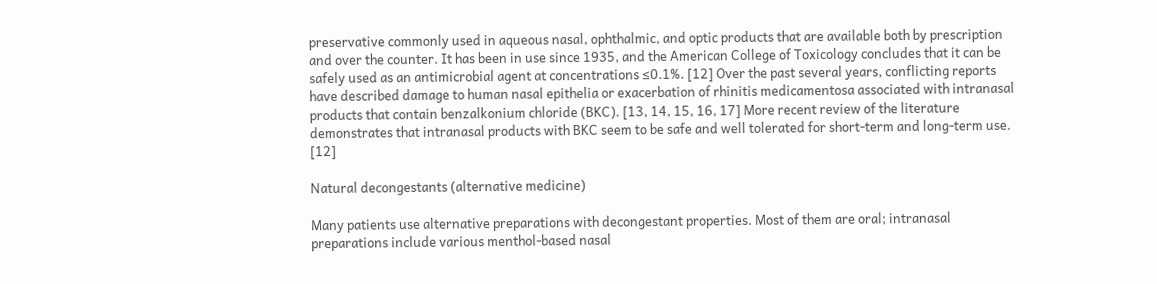preservative commonly used in aqueous nasal, ophthalmic, and optic products that are available both by prescription and over the counter. It has been in use since 1935, and the American College of Toxicology concludes that it can be safely used as an antimicrobial agent at concentrations ≤0.1%. [12] Over the past several years, conflicting reports have described damage to human nasal epithelia or exacerbation of rhinitis medicamentosa associated with intranasal products that contain benzalkonium chloride (BKC). [13, 14, 15, 16, 17] More recent review of the literature demonstrates that intranasal products with BKC seem to be safe and well tolerated for short-term and long-term use. [12]

Natural decongestants (alternative medicine)

Many patients use alternative preparations with decongestant properties. Most of them are oral; intranasal preparations include various menthol-based nasal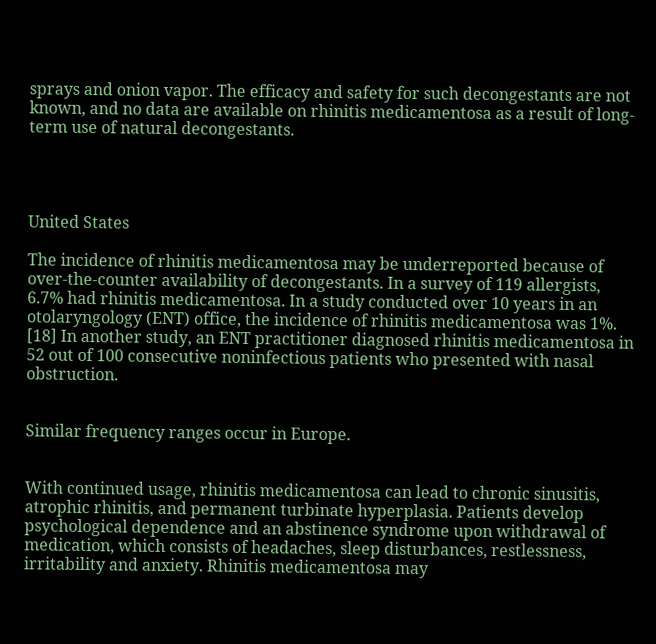sprays and onion vapor. The efficacy and safety for such decongestants are not known, and no data are available on rhinitis medicamentosa as a result of long-term use of natural decongestants.




United States

The incidence of rhinitis medicamentosa may be underreported because of over-the-counter availability of decongestants. In a survey of 119 allergists, 6.7% had rhinitis medicamentosa. In a study conducted over 10 years in an otolaryngology (ENT) office, the incidence of rhinitis medicamentosa was 1%. [18] In another study, an ENT practitioner diagnosed rhinitis medicamentosa in 52 out of 100 consecutive noninfectious patients who presented with nasal obstruction.


Similar frequency ranges occur in Europe.


With continued usage, rhinitis medicamentosa can lead to chronic sinusitis, atrophic rhinitis, and permanent turbinate hyperplasia. Patients develop psychological dependence and an abstinence syndrome upon withdrawal of medication, which consists of headaches, sleep disturbances, restlessness, irritability and anxiety. Rhinitis medicamentosa may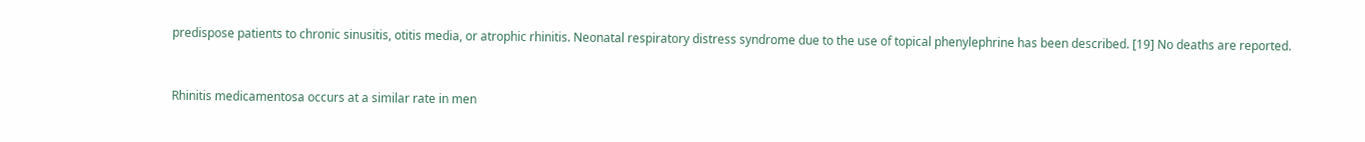predispose patients to chronic sinusitis, otitis media, or atrophic rhinitis. Neonatal respiratory distress syndrome due to the use of topical phenylephrine has been described. [19] No deaths are reported.


Rhinitis medicamentosa occurs at a similar rate in men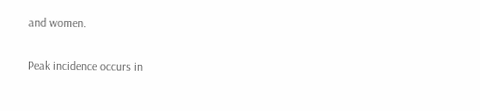and women.


Peak incidence occurs in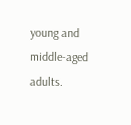young and middle-aged adults.